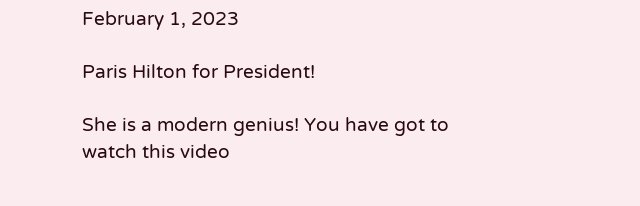February 1, 2023

Paris Hilton for President!

She is a modern genius! You have got to watch this video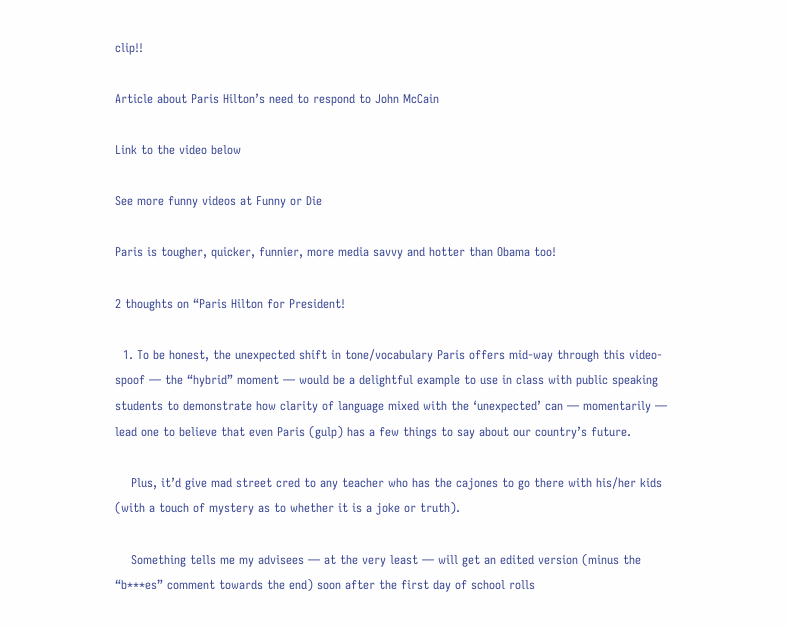clip!!

Article about Paris Hilton’s need to respond to John McCain

Link to the video below

See more funny videos at Funny or Die

Paris is tougher, quicker, funnier, more media savvy and hotter than Obama too!

2 thoughts on “Paris Hilton for President!

  1. To be honest, the unexpected shift in tone/vocabulary Paris offers mid-way through this video-spoof — the “hybrid” moment — would be a delightful example to use in class with public speaking students to demonstrate how clarity of language mixed with the ‘unexpected’ can — momentarily — lead one to believe that even Paris (gulp) has a few things to say about our country’s future.

    Plus, it’d give mad street cred to any teacher who has the cajones to go there with his/her kids (with a touch of mystery as to whether it is a joke or truth).

    Something tells me my advisees — at the very least — will get an edited version (minus the “b***es” comment towards the end) soon after the first day of school rolls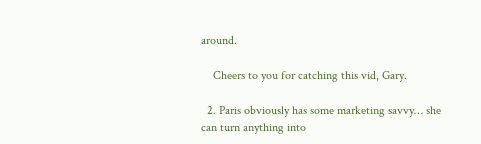around.

    Cheers to you for catching this vid, Gary.

  2. Paris obviously has some marketing savvy… she can turn anything into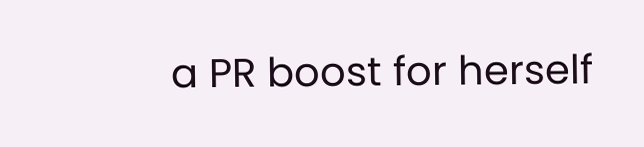a PR boost for herself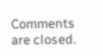Comments are closed.